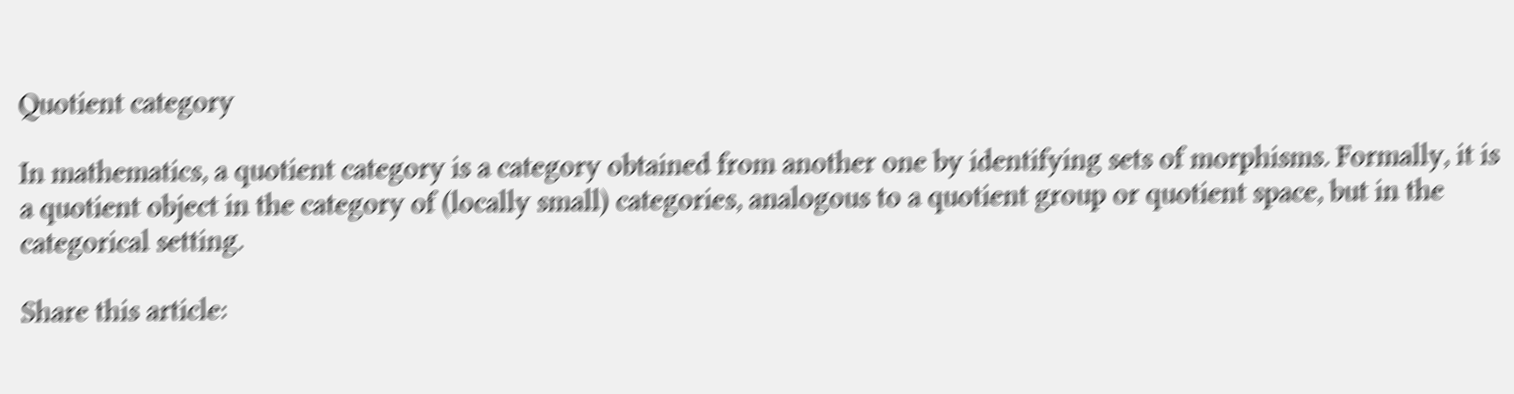Quotient category

In mathematics, a quotient category is a category obtained from another one by identifying sets of morphisms. Formally, it is a quotient object in the category of (locally small) categories, analogous to a quotient group or quotient space, but in the categorical setting.

Share this article: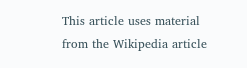This article uses material from the Wikipedia article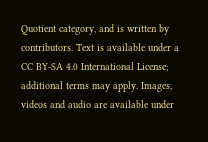Quotient category, and is written by contributors. Text is available under a CC BY-SA 4.0 International License; additional terms may apply. Images, videos and audio are available under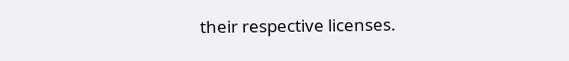their respective licenses.